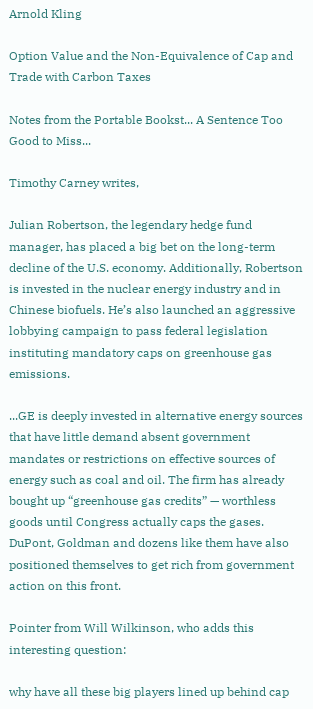Arnold Kling

Option Value and the Non-Equivalence of Cap and Trade with Carbon Taxes

Notes from the Portable Bookst... A Sentence Too Good to Miss...

Timothy Carney writes,

Julian Robertson, the legendary hedge fund manager, has placed a big bet on the long-term decline of the U.S. economy. Additionally, Robertson is invested in the nuclear energy industry and in Chinese biofuels. He’s also launched an aggressive lobbying campaign to pass federal legislation instituting mandatory caps on greenhouse gas emissions.

...GE is deeply invested in alternative energy sources that have little demand absent government mandates or restrictions on effective sources of energy such as coal and oil. The firm has already bought up “greenhouse gas credits” — worthless goods until Congress actually caps the gases. DuPont, Goldman and dozens like them have also positioned themselves to get rich from government action on this front.

Pointer from Will Wilkinson, who adds this interesting question:

why have all these big players lined up behind cap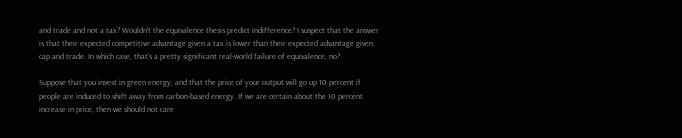and trade and not a tax? Wouldn't the equivalence thesis predict indifference? I suspect that the answer is that their expected competitive advantage given a tax is lower than their expected advantage given cap and trade. In which case, that's a pretty significant real-world failure of equivalence, no?

Suppose that you invest in green energy, and that the price of your output will go up 10 percent if people are induced to shift away from carbon-based energy. If we are certain about the 10 percent increase in price, then we should not care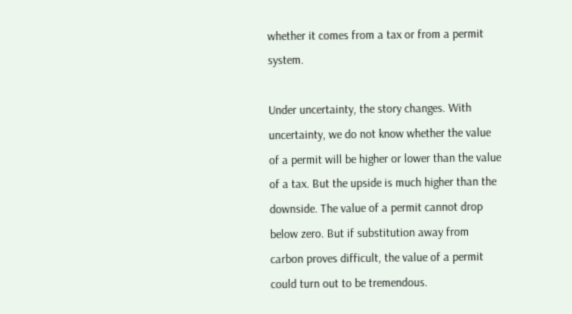whether it comes from a tax or from a permit system.

Under uncertainty, the story changes. With uncertainty, we do not know whether the value of a permit will be higher or lower than the value of a tax. But the upside is much higher than the downside. The value of a permit cannot drop below zero. But if substitution away from carbon proves difficult, the value of a permit could turn out to be tremendous.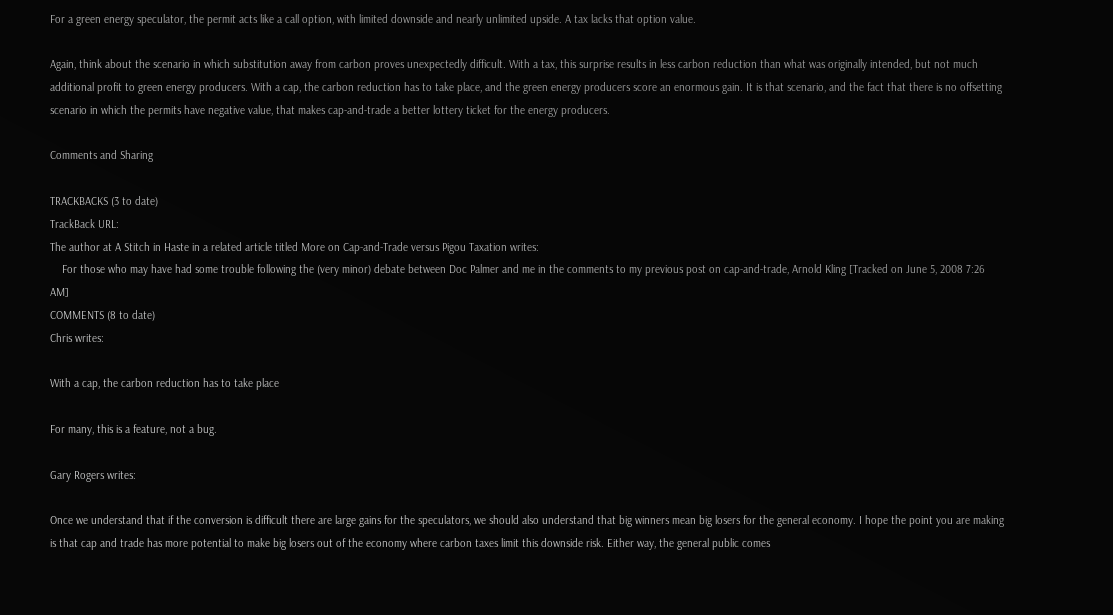For a green energy speculator, the permit acts like a call option, with limited downside and nearly unlimited upside. A tax lacks that option value.

Again, think about the scenario in which substitution away from carbon proves unexpectedly difficult. With a tax, this surprise results in less carbon reduction than what was originally intended, but not much additional profit to green energy producers. With a cap, the carbon reduction has to take place, and the green energy producers score an enormous gain. It is that scenario, and the fact that there is no offsetting scenario in which the permits have negative value, that makes cap-and-trade a better lottery ticket for the energy producers.

Comments and Sharing

TRACKBACKS (3 to date)
TrackBack URL:
The author at A Stitch in Haste in a related article titled More on Cap-and-Trade versus Pigou Taxation writes:
    For those who may have had some trouble following the (very minor) debate between Doc Palmer and me in the comments to my previous post on cap-and-trade, Arnold Kling [Tracked on June 5, 2008 7:26 AM]
COMMENTS (8 to date)
Chris writes:

With a cap, the carbon reduction has to take place

For many, this is a feature, not a bug.

Gary Rogers writes:

Once we understand that if the conversion is difficult there are large gains for the speculators, we should also understand that big winners mean big losers for the general economy. I hope the point you are making is that cap and trade has more potential to make big losers out of the economy where carbon taxes limit this downside risk. Either way, the general public comes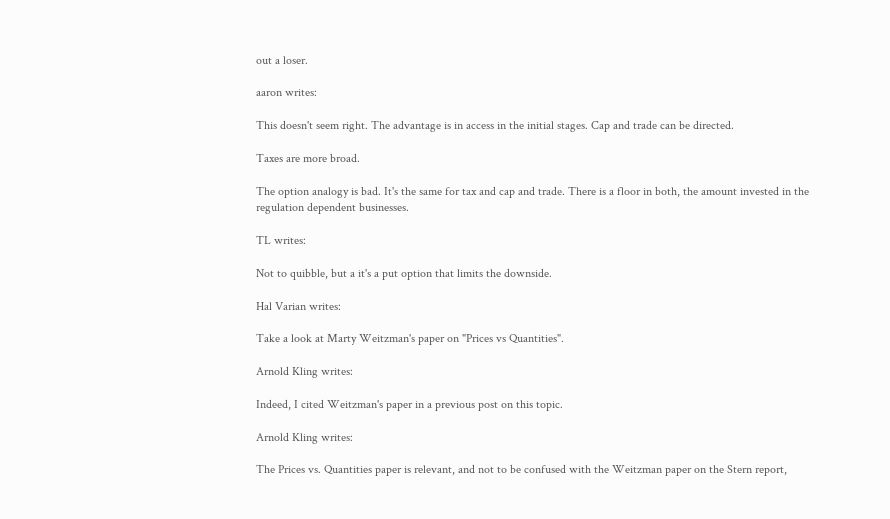out a loser.

aaron writes:

This doesn't seem right. The advantage is in access in the initial stages. Cap and trade can be directed.

Taxes are more broad.

The option analogy is bad. It's the same for tax and cap and trade. There is a floor in both, the amount invested in the regulation dependent businesses.

TL writes:

Not to quibble, but a it's a put option that limits the downside.

Hal Varian writes:

Take a look at Marty Weitzman's paper on "Prices vs Quantities".

Arnold Kling writes:

Indeed, I cited Weitzman's paper in a previous post on this topic.

Arnold Kling writes:

The Prices vs. Quantities paper is relevant, and not to be confused with the Weitzman paper on the Stern report,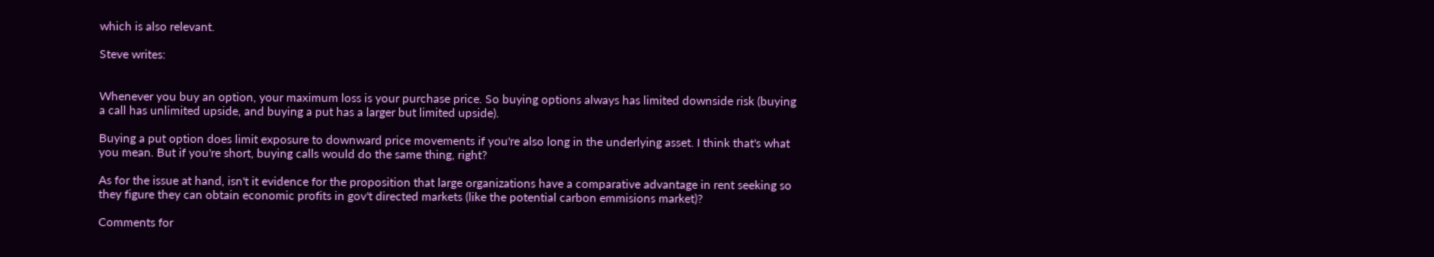which is also relevant.

Steve writes:


Whenever you buy an option, your maximum loss is your purchase price. So buying options always has limited downside risk (buying a call has unlimited upside, and buying a put has a larger but limited upside).

Buying a put option does limit exposure to downward price movements if you're also long in the underlying asset. I think that's what you mean. But if you're short, buying calls would do the same thing, right?

As for the issue at hand, isn't it evidence for the proposition that large organizations have a comparative advantage in rent seeking so they figure they can obtain economic profits in gov't directed markets (like the potential carbon emmisions market)?

Comments for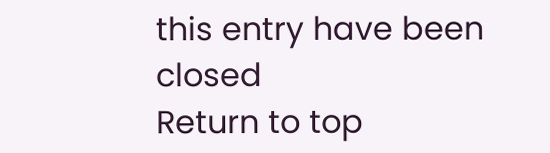this entry have been closed
Return to top